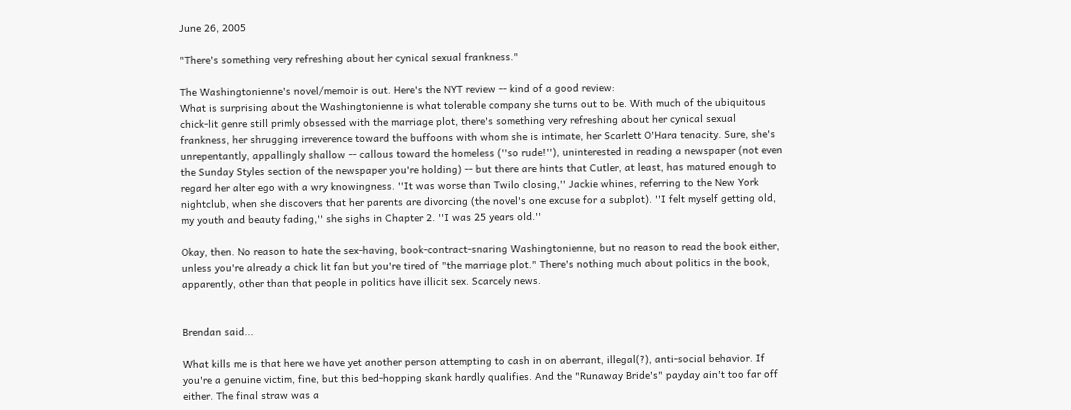June 26, 2005

"There's something very refreshing about her cynical sexual frankness."

The Washingtonienne's novel/memoir is out. Here's the NYT review -- kind of a good review:
What is surprising about the Washingtonienne is what tolerable company she turns out to be. With much of the ubiquitous chick-lit genre still primly obsessed with the marriage plot, there's something very refreshing about her cynical sexual frankness, her shrugging irreverence toward the buffoons with whom she is intimate, her Scarlett O'Hara tenacity. Sure, she's unrepentantly, appallingly shallow -- callous toward the homeless (''so rude!''), uninterested in reading a newspaper (not even the Sunday Styles section of the newspaper you're holding) -- but there are hints that Cutler, at least, has matured enough to regard her alter ego with a wry knowingness. ''It was worse than Twilo closing,'' Jackie whines, referring to the New York nightclub, when she discovers that her parents are divorcing (the novel's one excuse for a subplot). ''I felt myself getting old, my youth and beauty fading,'' she sighs in Chapter 2. ''I was 25 years old.''

Okay, then. No reason to hate the sex-having, book-contract-snaring Washingtonienne, but no reason to read the book either, unless you're already a chick lit fan but you're tired of "the marriage plot." There's nothing much about politics in the book, apparently, other than that people in politics have illicit sex. Scarcely news.


Brendan said...

What kills me is that here we have yet another person attempting to cash in on aberrant, illegal(?), anti-social behavior. If you're a genuine victim, fine, but this bed-hopping skank hardly qualifies. And the "Runaway Bride's" payday ain't too far off either. The final straw was a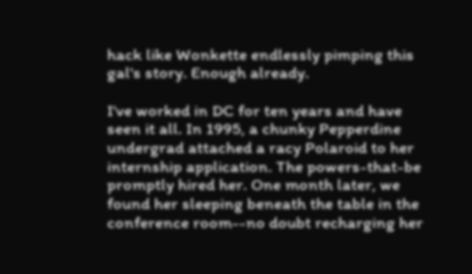hack like Wonkette endlessly pimping this gal's story. Enough already.

I've worked in DC for ten years and have seen it all. In 1995, a chunky Pepperdine undergrad attached a racy Polaroid to her internship application. The powers-that-be promptly hired her. One month later, we found her sleeping beneath the table in the conference room--no doubt recharging her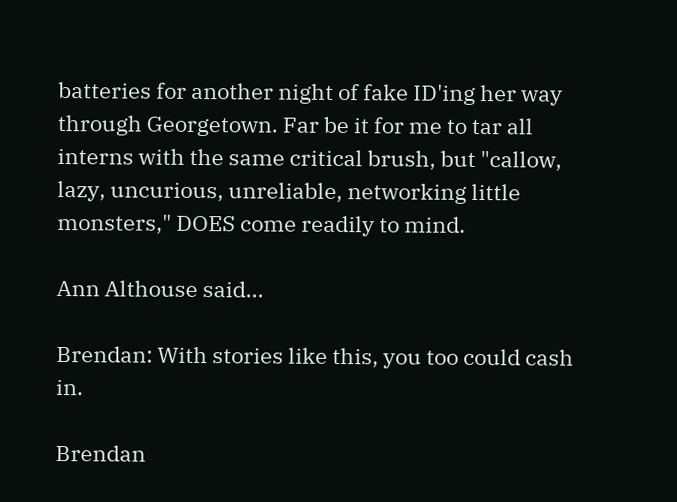batteries for another night of fake ID'ing her way through Georgetown. Far be it for me to tar all interns with the same critical brush, but "callow, lazy, uncurious, unreliable, networking little monsters," DOES come readily to mind.

Ann Althouse said...

Brendan: With stories like this, you too could cash in.

Brendan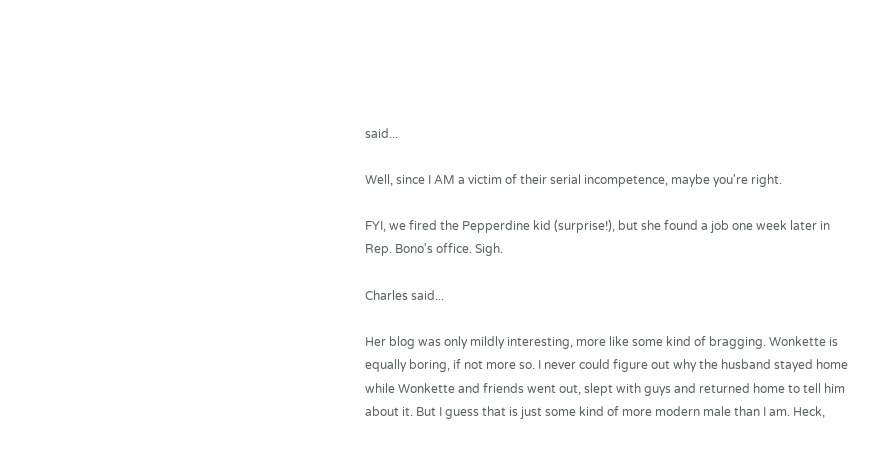said...

Well, since I AM a victim of their serial incompetence, maybe you're right.

FYI, we fired the Pepperdine kid (surprise!), but she found a job one week later in Rep. Bono's office. Sigh.

Charles said...

Her blog was only mildly interesting, more like some kind of bragging. Wonkette is equally boring, if not more so. I never could figure out why the husband stayed home while Wonkette and friends went out, slept with guys and returned home to tell him about it. But I guess that is just some kind of more modern male than I am. Heck,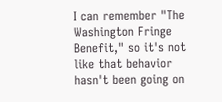I can remember "The Washington Fringe Benefit," so it's not like that behavior hasn't been going on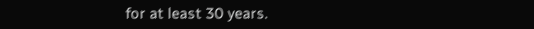for at least 30 years.